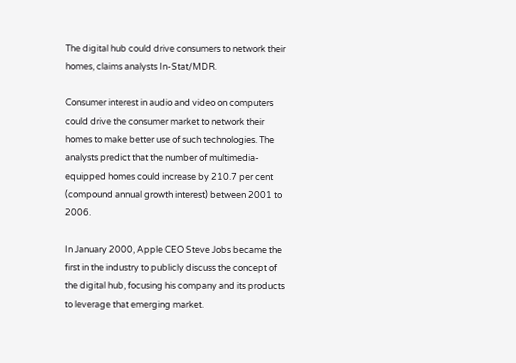The digital hub could drive consumers to network their homes, claims analysts In-Stat/MDR.

Consumer interest in audio and video on computers could drive the consumer market to network their homes to make better use of such technologies. The analysts predict that the number of multimedia-equipped homes could increase by 210.7 per cent (compound annual growth interest) between 2001 to 2006.

In January 2000, Apple CEO Steve Jobs became the first in the industry to publicly discuss the concept of the digital hub, focusing his company and its products to leverage that emerging market.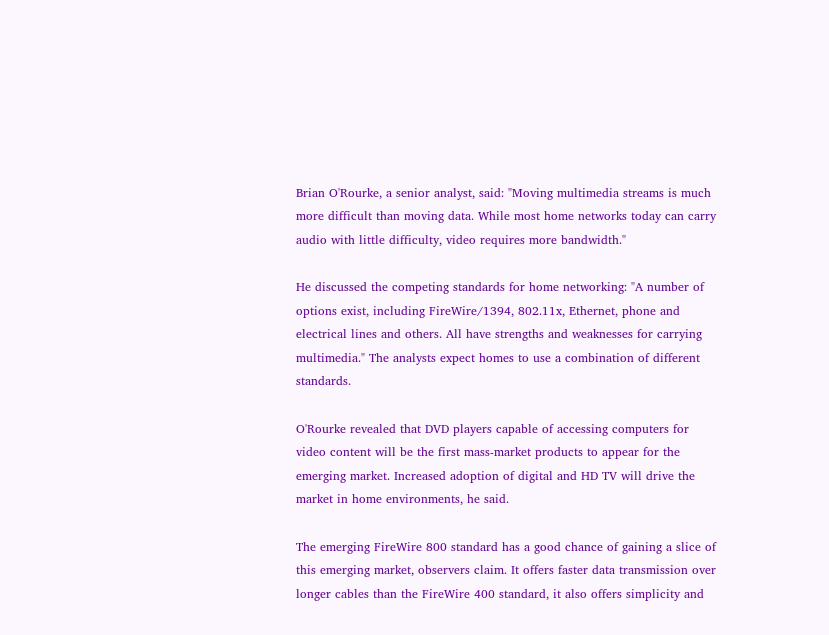Brian O'Rourke, a senior analyst, said: "Moving multimedia streams is much more difficult than moving data. While most home networks today can carry audio with little difficulty, video requires more bandwidth."

He discussed the competing standards for home networking: "A number of options exist, including FireWire/1394, 802.11x, Ethernet, phone and electrical lines and others. All have strengths and weaknesses for carrying multimedia." The analysts expect homes to use a combination of different standards.

O'Rourke revealed that DVD players capable of accessing computers for video content will be the first mass-market products to appear for the emerging market. Increased adoption of digital and HD TV will drive the market in home environments, he said.

The emerging FireWire 800 standard has a good chance of gaining a slice of this emerging market, observers claim. It offers faster data transmission over longer cables than the FireWire 400 standard, it also offers simplicity and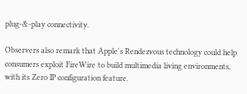plug-&-play connectivity.

Observers also remark that Apple's Rendezvous technology could help consumers exploit FireWire to build multimedia living environments, with its Zero IP configuration feature.